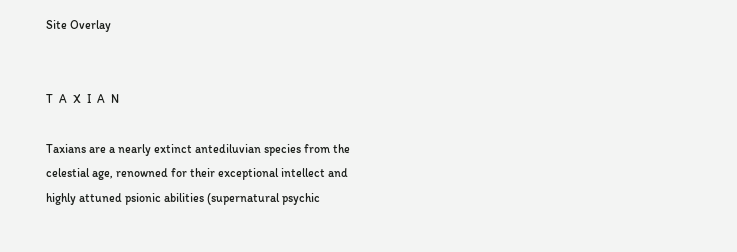Site Overlay


T  A  X  I  A  N

Taxians are a nearly extinct antediluvian species from the celestial age, renowned for their exceptional intellect and highly attuned psionic abilities (supernatural psychic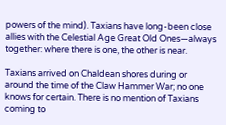powers of the mind). Taxians have long-been close allies with the Celestial Age Great Old Ones—always together: where there is one, the other is near.

Taxians arrived on Chaldean shores during or around the time of the Claw Hammer War; no one knows for certain. There is no mention of Taxians coming to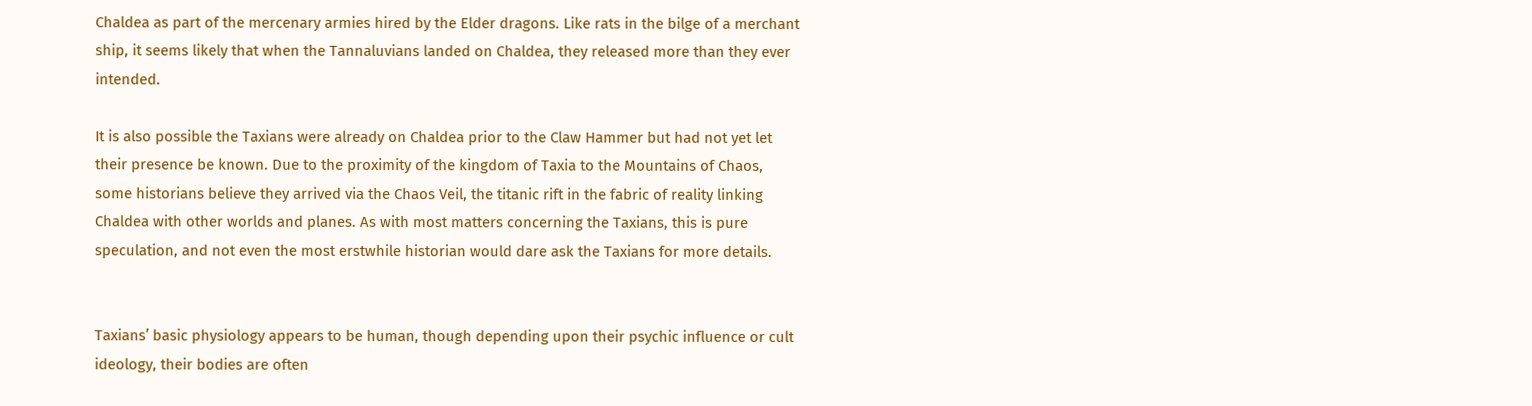Chaldea as part of the mercenary armies hired by the Elder dragons. Like rats in the bilge of a merchant ship, it seems likely that when the Tannaluvians landed on Chaldea, they released more than they ever intended.

It is also possible the Taxians were already on Chaldea prior to the Claw Hammer but had not yet let their presence be known. Due to the proximity of the kingdom of Taxia to the Mountains of Chaos, some historians believe they arrived via the Chaos Veil, the titanic rift in the fabric of reality linking Chaldea with other worlds and planes. As with most matters concerning the Taxians, this is pure speculation, and not even the most erstwhile historian would dare ask the Taxians for more details.


Taxians’ basic physiology appears to be human, though depending upon their psychic influence or cult ideology, their bodies are often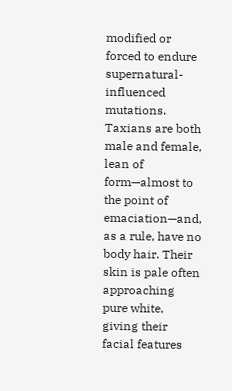modified or forced to endure supernatural-influenced mutations. Taxians are both male and female, lean of form—almost to the point of emaciation—and, as a rule, have no body hair. Their skin is pale often approaching pure white, giving their facial features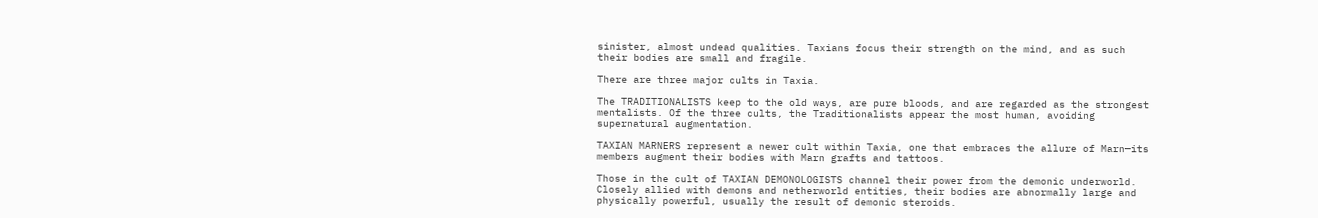sinister, almost undead qualities. Taxians focus their strength on the mind, and as such their bodies are small and fragile.

There are three major cults in Taxia.

The TRADITIONALISTS keep to the old ways, are pure bloods, and are regarded as the strongest mentalists. Of the three cults, the Traditionalists appear the most human, avoiding supernatural augmentation.

TAXIAN MARNERS represent a newer cult within Taxia, one that embraces the allure of Marn—its members augment their bodies with Marn grafts and tattoos.

Those in the cult of TAXIAN DEMONOLOGISTS channel their power from the demonic underworld. Closely allied with demons and netherworld entities, their bodies are abnormally large and physically powerful, usually the result of demonic steroids.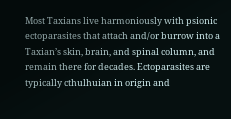Most Taxians live harmoniously with psionic ectoparasites that attach and/or burrow into a Taxian’s skin, brain, and spinal column, and remain there for decades. Ectoparasites are typically cthulhuian in origin and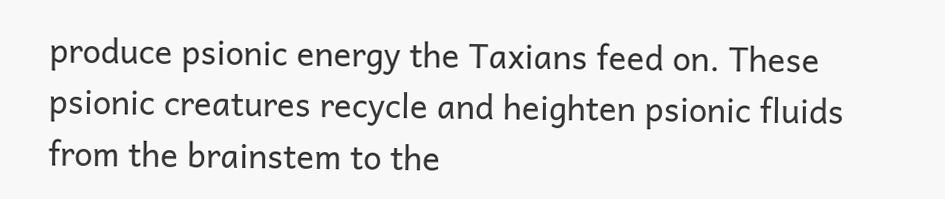produce psionic energy the Taxians feed on. These psionic creatures recycle and heighten psionic fluids from the brainstem to the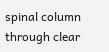spinal column through clear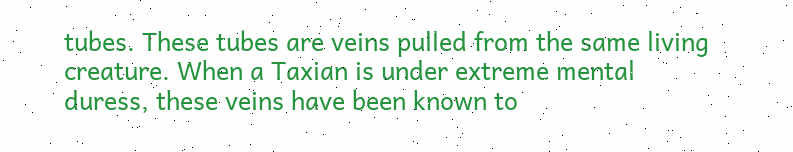tubes. These tubes are veins pulled from the same living creature. When a Taxian is under extreme mental duress, these veins have been known to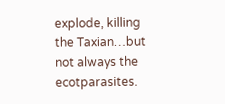explode, killing the Taxian…but not always the ecotparasites.